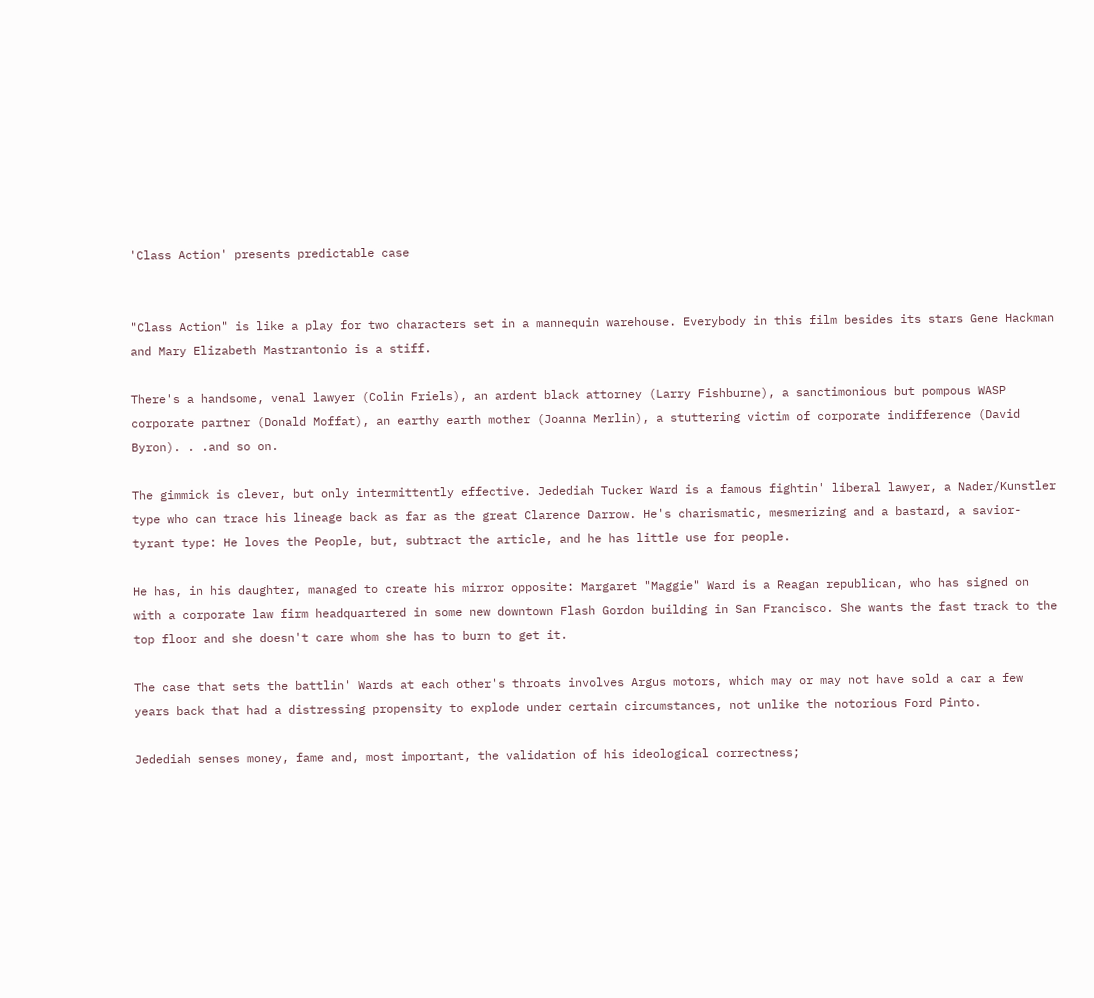'Class Action' presents predictable case


"Class Action" is like a play for two characters set in a mannequin warehouse. Everybody in this film besides its stars Gene Hackman and Mary Elizabeth Mastrantonio is a stiff.

There's a handsome, venal lawyer (Colin Friels), an ardent black attorney (Larry Fishburne), a sanctimonious but pompous WASP corporate partner (Donald Moffat), an earthy earth mother (Joanna Merlin), a stuttering victim of corporate indifference (David Byron). . .and so on.

The gimmick is clever, but only intermittently effective. Jedediah Tucker Ward is a famous fightin' liberal lawyer, a Nader/Kunstler type who can trace his lineage back as far as the great Clarence Darrow. He's charismatic, mesmerizing and a bastard, a savior-tyrant type: He loves the People, but, subtract the article, and he has little use for people.

He has, in his daughter, managed to create his mirror opposite: Margaret "Maggie" Ward is a Reagan republican, who has signed on with a corporate law firm headquartered in some new downtown Flash Gordon building in San Francisco. She wants the fast track to the top floor and she doesn't care whom she has to burn to get it.

The case that sets the battlin' Wards at each other's throats involves Argus motors, which may or may not have sold a car a few years back that had a distressing propensity to explode under certain circumstances, not unlike the notorious Ford Pinto.

Jedediah senses money, fame and, most important, the validation of his ideological correctness;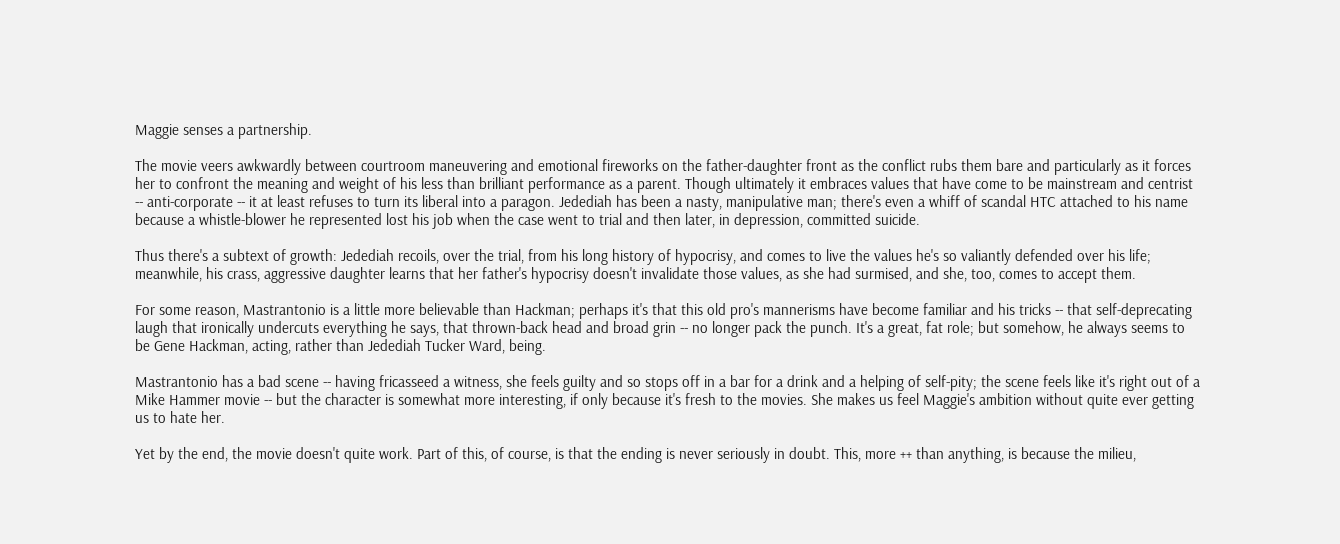Maggie senses a partnership.

The movie veers awkwardly between courtroom maneuvering and emotional fireworks on the father-daughter front as the conflict rubs them bare and particularly as it forces her to confront the meaning and weight of his less than brilliant performance as a parent. Though ultimately it embraces values that have come to be mainstream and centrist -- anti-corporate -- it at least refuses to turn its liberal into a paragon. Jedediah has been a nasty, manipulative man; there's even a whiff of scandal HTC attached to his name because a whistle-blower he represented lost his job when the case went to trial and then later, in depression, committed suicide.

Thus there's a subtext of growth: Jedediah recoils, over the trial, from his long history of hypocrisy, and comes to live the values he's so valiantly defended over his life; meanwhile, his crass, aggressive daughter learns that her father's hypocrisy doesn't invalidate those values, as she had surmised, and she, too, comes to accept them.

For some reason, Mastrantonio is a little more believable than Hackman; perhaps it's that this old pro's mannerisms have become familiar and his tricks -- that self-deprecating laugh that ironically undercuts everything he says, that thrown-back head and broad grin -- no longer pack the punch. It's a great, fat role; but somehow, he always seems to be Gene Hackman, acting, rather than Jedediah Tucker Ward, being.

Mastrantonio has a bad scene -- having fricasseed a witness, she feels guilty and so stops off in a bar for a drink and a helping of self-pity; the scene feels like it's right out of a Mike Hammer movie -- but the character is somewhat more interesting, if only because it's fresh to the movies. She makes us feel Maggie's ambition without quite ever getting us to hate her.

Yet by the end, the movie doesn't quite work. Part of this, of course, is that the ending is never seriously in doubt. This, more ++ than anything, is because the milieu,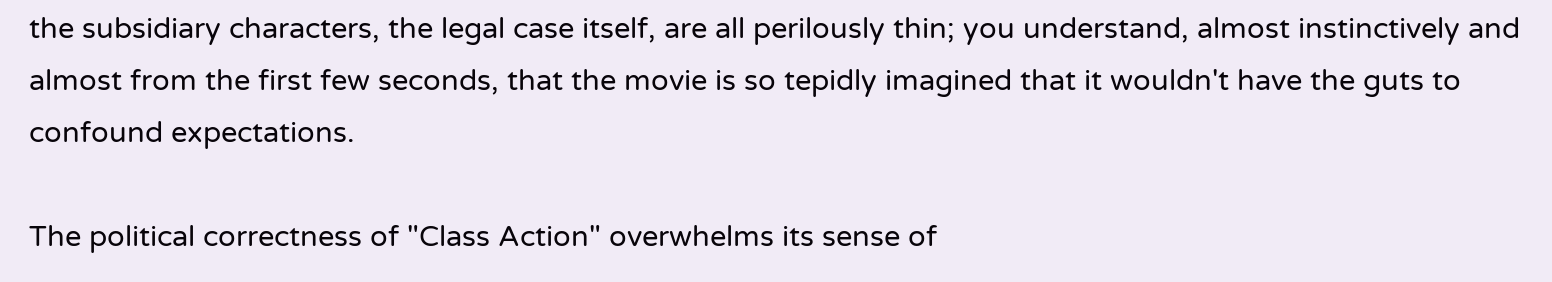the subsidiary characters, the legal case itself, are all perilously thin; you understand, almost instinctively and almost from the first few seconds, that the movie is so tepidly imagined that it wouldn't have the guts to confound expectations.

The political correctness of "Class Action" overwhelms its sense of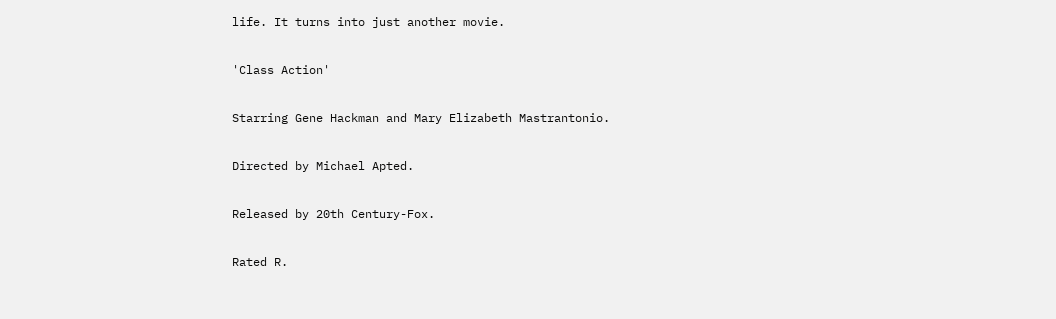life. It turns into just another movie.

'Class Action'

Starring Gene Hackman and Mary Elizabeth Mastrantonio.

Directed by Michael Apted.

Released by 20th Century-Fox.

Rated R.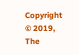Copyright © 2019, The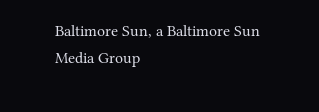Baltimore Sun, a Baltimore Sun Media Group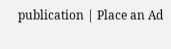publication | Place an Ad